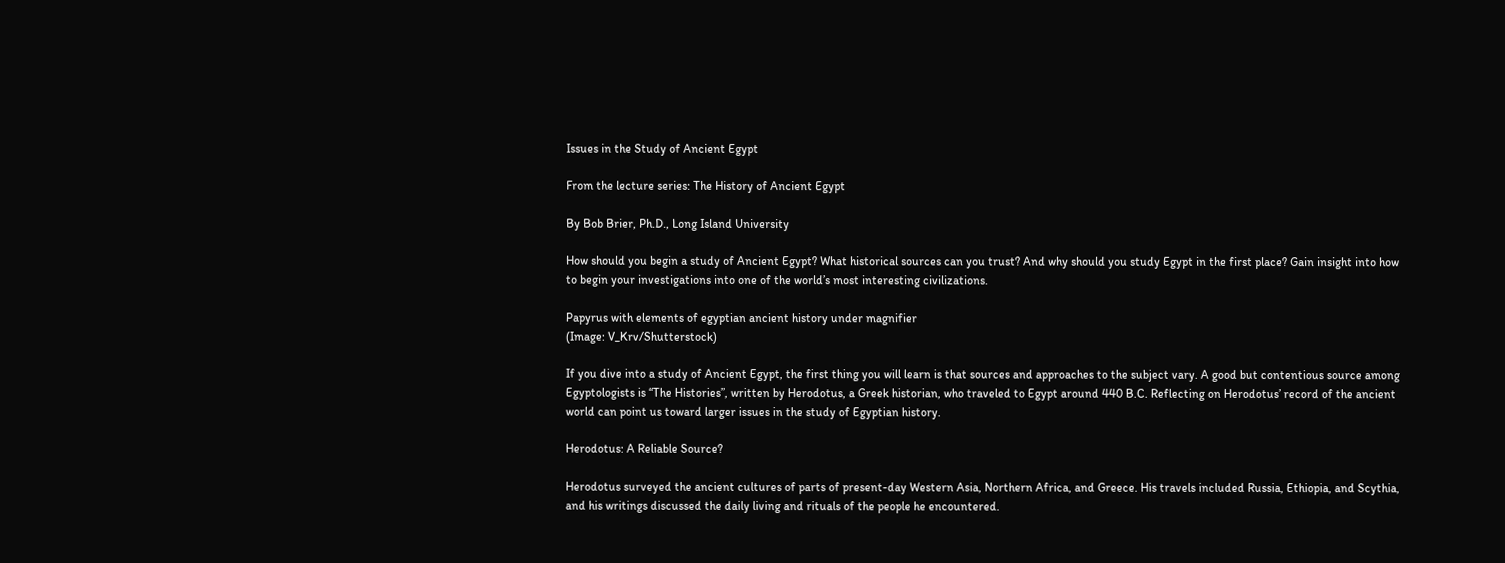Issues in the Study of Ancient Egypt

From the lecture series: The History of Ancient Egypt

By Bob Brier, Ph.D., Long Island University

How should you begin a study of Ancient Egypt? What historical sources can you trust? And why should you study Egypt in the first place? Gain insight into how to begin your investigations into one of the world’s most interesting civilizations.

Papyrus with elements of egyptian ancient history under magnifier
(Image: V_Krv/Shutterstock)

If you dive into a study of Ancient Egypt, the first thing you will learn is that sources and approaches to the subject vary. A good but contentious source among Egyptologists is “The Histories”, written by Herodotus, a Greek historian, who traveled to Egypt around 440 B.C. Reflecting on Herodotus’ record of the ancient world can point us toward larger issues in the study of Egyptian history.

Herodotus: A Reliable Source?

Herodotus surveyed the ancient cultures of parts of present-day Western Asia, Northern Africa, and Greece. His travels included Russia, Ethiopia, and Scythia, and his writings discussed the daily living and rituals of the people he encountered.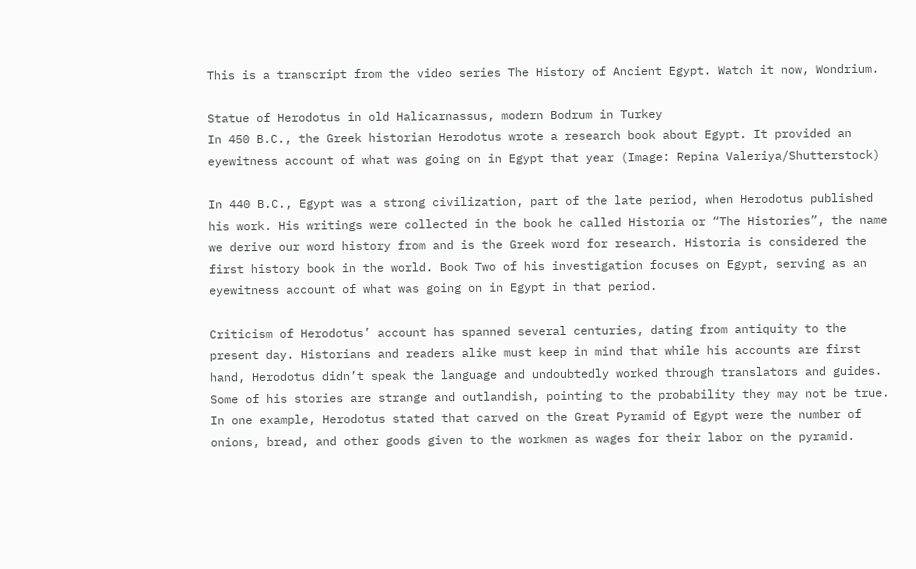This is a transcript from the video series The History of Ancient Egypt. Watch it now, Wondrium.

Statue of Herodotus in old Halicarnassus, modern Bodrum in Turkey
In 450 B.C., the Greek historian Herodotus wrote a research book about Egypt. It provided an eyewitness account of what was going on in Egypt that year (Image: Repina Valeriya/Shutterstock)

In 440 B.C., Egypt was a strong civilization, part of the late period, when Herodotus published his work. His writings were collected in the book he called Historia or “The Histories”, the name we derive our word history from and is the Greek word for research. Historia is considered the first history book in the world. Book Two of his investigation focuses on Egypt, serving as an eyewitness account of what was going on in Egypt in that period.

Criticism of Herodotus’ account has spanned several centuries, dating from antiquity to the present day. Historians and readers alike must keep in mind that while his accounts are first hand, Herodotus didn’t speak the language and undoubtedly worked through translators and guides. Some of his stories are strange and outlandish, pointing to the probability they may not be true. In one example, Herodotus stated that carved on the Great Pyramid of Egypt were the number of onions, bread, and other goods given to the workmen as wages for their labor on the pyramid.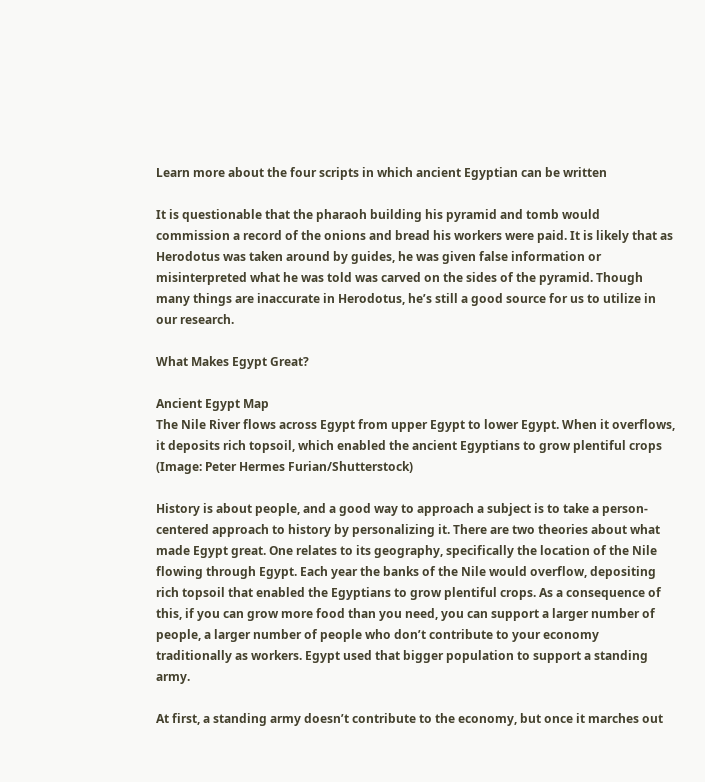Learn more about the four scripts in which ancient Egyptian can be written

It is questionable that the pharaoh building his pyramid and tomb would commission a record of the onions and bread his workers were paid. It is likely that as Herodotus was taken around by guides, he was given false information or misinterpreted what he was told was carved on the sides of the pyramid. Though many things are inaccurate in Herodotus, he’s still a good source for us to utilize in our research.

What Makes Egypt Great?

Ancient Egypt Map
The Nile River flows across Egypt from upper Egypt to lower Egypt. When it overflows, it deposits rich topsoil, which enabled the ancient Egyptians to grow plentiful crops (Image: Peter Hermes Furian/Shutterstock)

History is about people, and a good way to approach a subject is to take a person-centered approach to history by personalizing it. There are two theories about what made Egypt great. One relates to its geography, specifically the location of the Nile flowing through Egypt. Each year the banks of the Nile would overflow, depositing rich topsoil that enabled the Egyptians to grow plentiful crops. As a consequence of this, if you can grow more food than you need, you can support a larger number of people, a larger number of people who don’t contribute to your economy traditionally as workers. Egypt used that bigger population to support a standing army.

At first, a standing army doesn’t contribute to the economy, but once it marches out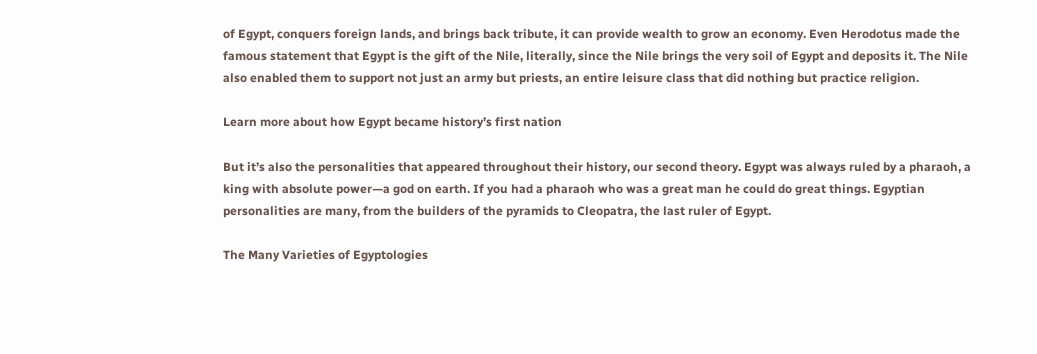of Egypt, conquers foreign lands, and brings back tribute, it can provide wealth to grow an economy. Even Herodotus made the famous statement that Egypt is the gift of the Nile, literally, since the Nile brings the very soil of Egypt and deposits it. The Nile also enabled them to support not just an army but priests, an entire leisure class that did nothing but practice religion.

Learn more about how Egypt became history’s first nation

But it’s also the personalities that appeared throughout their history, our second theory. Egypt was always ruled by a pharaoh, a king with absolute power—a god on earth. If you had a pharaoh who was a great man he could do great things. Egyptian personalities are many, from the builders of the pyramids to Cleopatra, the last ruler of Egypt.

The Many Varieties of Egyptologies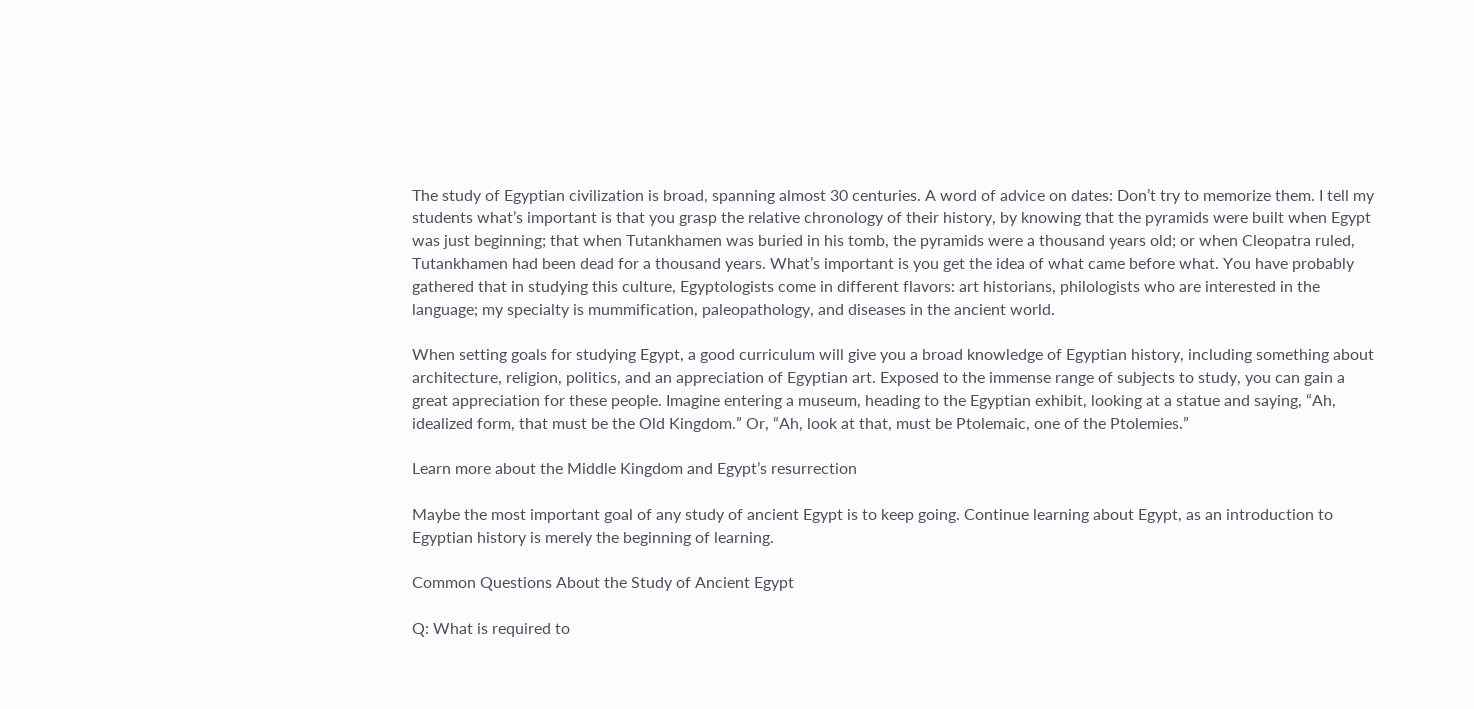The study of Egyptian civilization is broad, spanning almost 30 centuries. A word of advice on dates: Don’t try to memorize them. I tell my students what’s important is that you grasp the relative chronology of their history, by knowing that the pyramids were built when Egypt was just beginning; that when Tutankhamen was buried in his tomb, the pyramids were a thousand years old; or when Cleopatra ruled, Tutankhamen had been dead for a thousand years. What’s important is you get the idea of what came before what. You have probably gathered that in studying this culture, Egyptologists come in different flavors: art historians, philologists who are interested in the language; my specialty is mummification, paleopathology, and diseases in the ancient world.

When setting goals for studying Egypt, a good curriculum will give you a broad knowledge of Egyptian history, including something about architecture, religion, politics, and an appreciation of Egyptian art. Exposed to the immense range of subjects to study, you can gain a great appreciation for these people. Imagine entering a museum, heading to the Egyptian exhibit, looking at a statue and saying, “Ah, idealized form, that must be the Old Kingdom.” Or, “Ah, look at that, must be Ptolemaic, one of the Ptolemies.”

Learn more about the Middle Kingdom and Egypt’s resurrection

Maybe the most important goal of any study of ancient Egypt is to keep going. Continue learning about Egypt, as an introduction to Egyptian history is merely the beginning of learning.

Common Questions About the Study of Ancient Egypt

Q: What is required to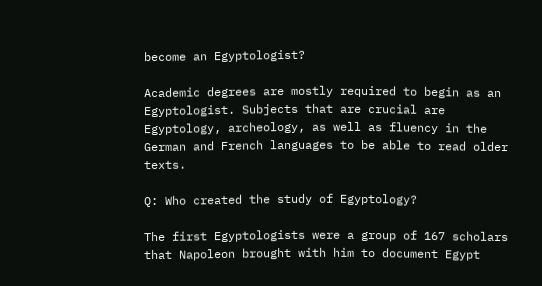become an Egyptologist?

Academic degrees are mostly required to begin as an Egyptologist. Subjects that are crucial are Egyptology, archeology, as well as fluency in the German and French languages to be able to read older texts.

Q: Who created the study of Egyptology?

The first Egyptologists were a group of 167 scholars that Napoleon brought with him to document Egypt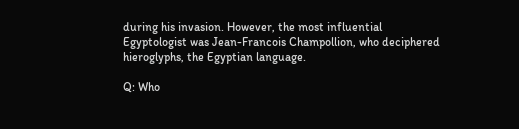during his invasion. However, the most influential Egyptologist was Jean-Francois Champollion, who deciphered hieroglyphs, the Egyptian language.

Q: Who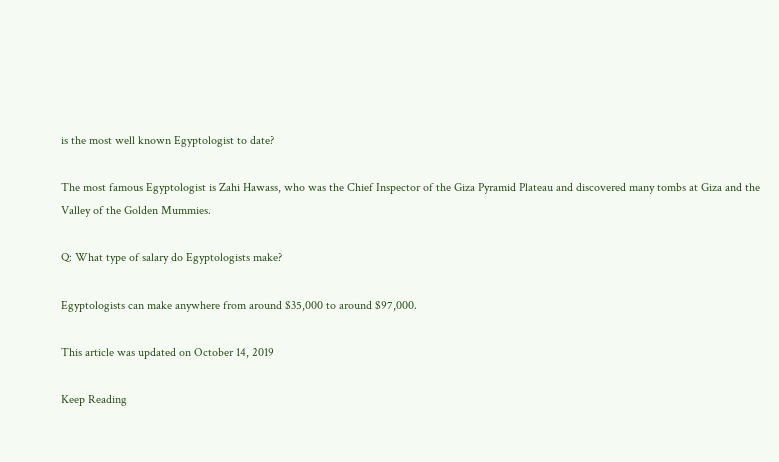is the most well known Egyptologist to date?

The most famous Egyptologist is Zahi Hawass, who was the Chief Inspector of the Giza Pyramid Plateau and discovered many tombs at Giza and the Valley of the Golden Mummies.

Q: What type of salary do Egyptologists make?

Egyptologists can make anywhere from around $35,000 to around $97,000.

This article was updated on October 14, 2019

Keep Reading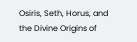Osiris, Seth, Horus, and the Divine Origins of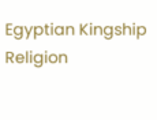Egyptian Kingship
Religion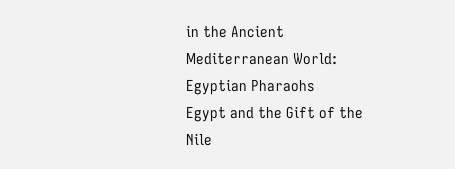in the Ancient Mediterranean World: Egyptian Pharaohs
Egypt and the Gift of the Nile